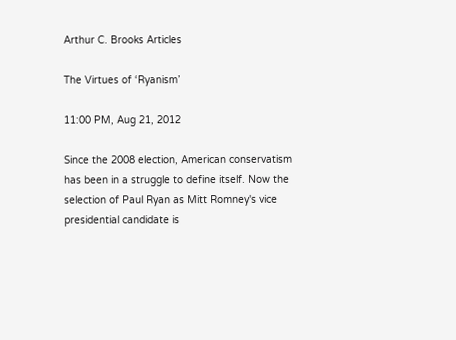Arthur C. Brooks Articles

The Virtues of ‘Ryanism’

11:00 PM, Aug 21, 2012

Since the 2008 election, American conservatism has been in a struggle to define itself. Now the selection of Paul Ryan as Mitt Romney's vice presidential candidate is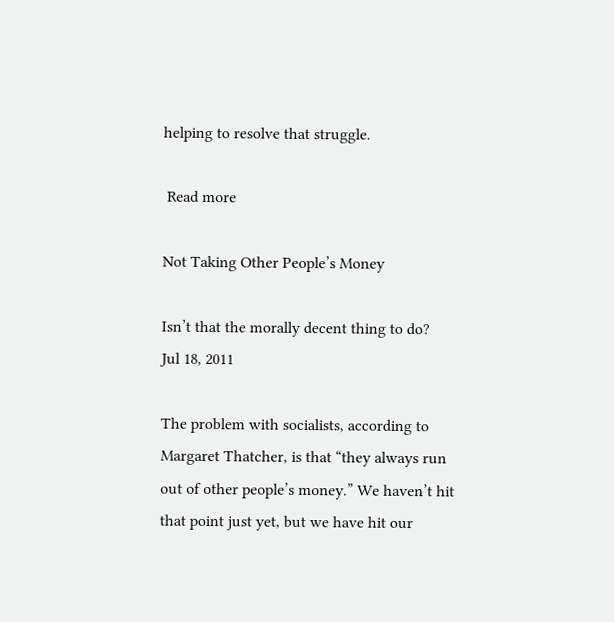helping to resolve that struggle.

 Read more

Not Taking Other People’s Money

Isn’t that the morally decent thing to do?
Jul 18, 2011

The problem with socialists, according to Margaret Thatcher, is that “they always run out of other people’s money.” We haven’t hit that point just yet, but we have hit our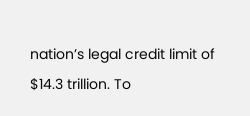nation’s legal credit limit of $14.3 trillion. To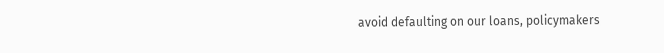avoid defaulting on our loans, policymakers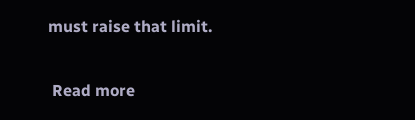must raise that limit.

 Read more